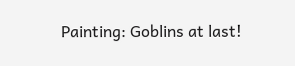Painting: Goblins at last!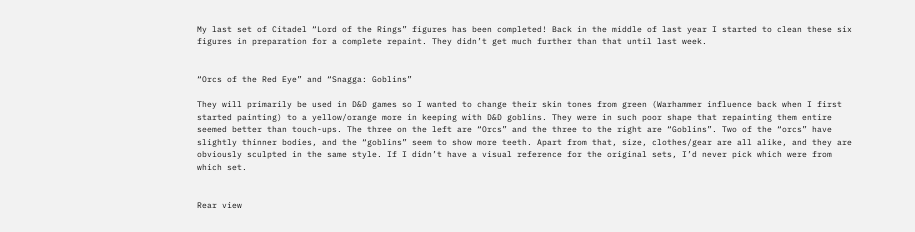My last set of Citadel “Lord of the Rings” figures has been completed! Back in the middle of last year I started to clean these six figures in preparation for a complete repaint. They didn’t get much further than that until last week.


“Orcs of the Red Eye” and “Snagga: Goblins”

They will primarily be used in D&D games so I wanted to change their skin tones from green (Warhammer influence back when I first started painting) to a yellow/orange more in keeping with D&D goblins. They were in such poor shape that repainting them entire seemed better than touch-ups. The three on the left are “Orcs” and the three to the right are “Goblins”. Two of the “orcs” have slightly thinner bodies, and the “goblins” seem to show more teeth. Apart from that, size, clothes/gear are all alike, and they are obviously sculpted in the same style. If I didn’t have a visual reference for the original sets, I’d never pick which were from which set.


Rear view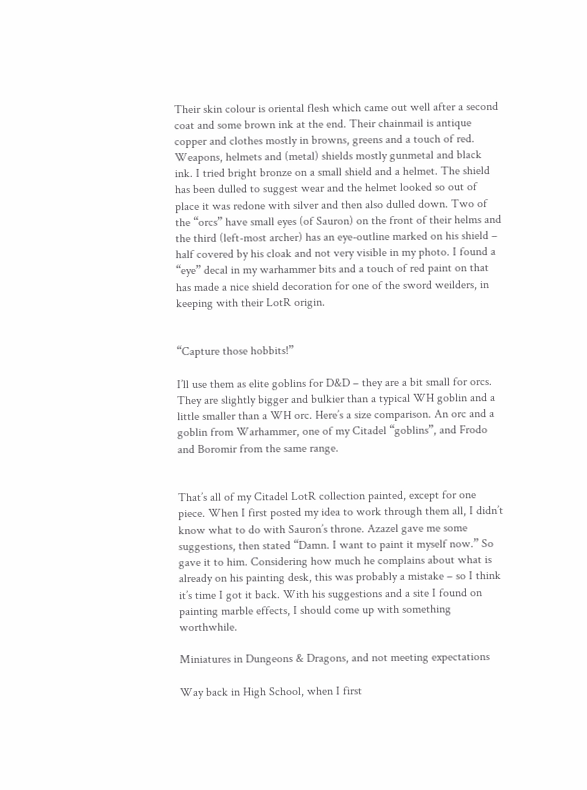Their skin colour is oriental flesh which came out well after a second coat and some brown ink at the end. Their chainmail is antique copper and clothes mostly in browns, greens and a touch of red. Weapons, helmets and (metal) shields mostly gunmetal and black ink. I tried bright bronze on a small shield and a helmet. The shield has been dulled to suggest wear and the helmet looked so out of place it was redone with silver and then also dulled down. Two of the “orcs” have small eyes (of Sauron) on the front of their helms and the third (left-most archer) has an eye-outline marked on his shield – half covered by his cloak and not very visible in my photo. I found a “eye” decal in my warhammer bits and a touch of red paint on that has made a nice shield decoration for one of the sword weilders, in keeping with their LotR origin.


“Capture those hobbits!”

I’ll use them as elite goblins for D&D – they are a bit small for orcs. They are slightly bigger and bulkier than a typical WH goblin and a little smaller than a WH orc. Here’s a size comparison. An orc and a goblin from Warhammer, one of my Citadel “goblins”, and Frodo and Boromir from the same range.


That’s all of my Citadel LotR collection painted, except for one piece. When I first posted my idea to work through them all, I didn’t know what to do with Sauron’s throne. Azazel gave me some suggestions, then stated “Damn. I want to paint it myself now.” So gave it to him. Considering how much he complains about what is already on his painting desk, this was probably a mistake – so I think it’s time I got it back. With his suggestions and a site I found on painting marble effects, I should come up with something worthwhile.

Miniatures in Dungeons & Dragons, and not meeting expectations

Way back in High School, when I first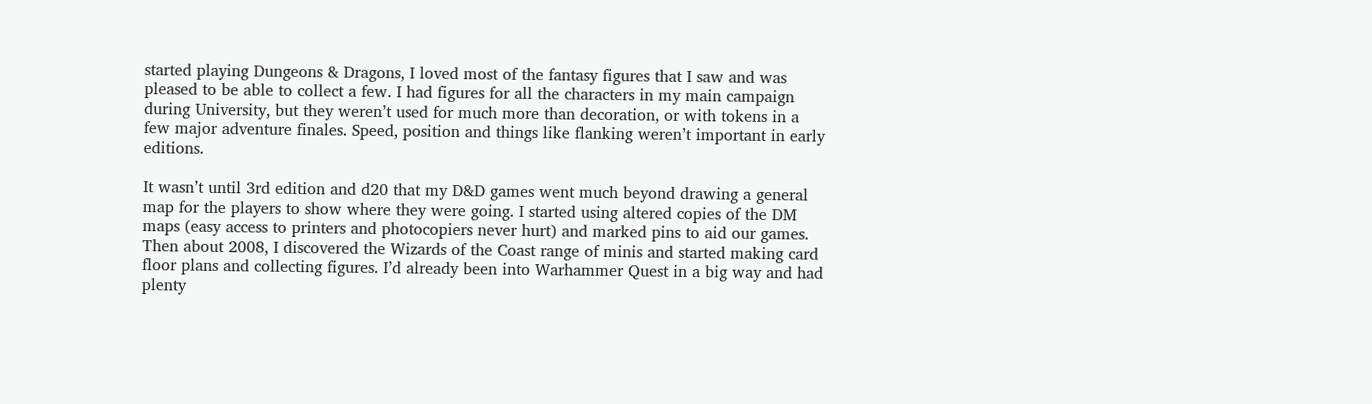started playing Dungeons & Dragons, I loved most of the fantasy figures that I saw and was pleased to be able to collect a few. I had figures for all the characters in my main campaign during University, but they weren’t used for much more than decoration, or with tokens in a few major adventure finales. Speed, position and things like flanking weren’t important in early editions.

It wasn’t until 3rd edition and d20 that my D&D games went much beyond drawing a general map for the players to show where they were going. I started using altered copies of the DM maps (easy access to printers and photocopiers never hurt) and marked pins to aid our games. Then about 2008, I discovered the Wizards of the Coast range of minis and started making card floor plans and collecting figures. I’d already been into Warhammer Quest in a big way and had plenty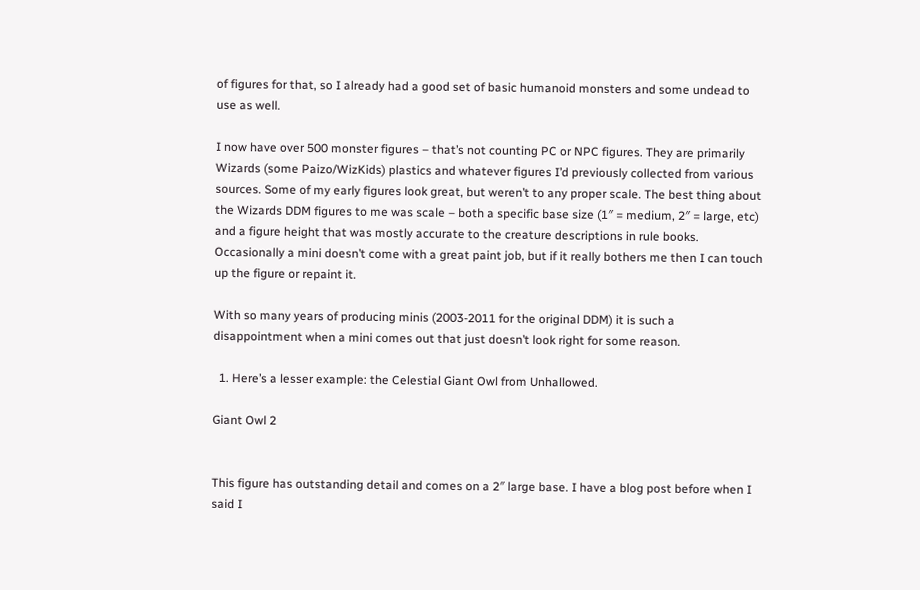of figures for that, so I already had a good set of basic humanoid monsters and some undead to use as well.

I now have over 500 monster figures – that’s not counting PC or NPC figures. They are primarily Wizards (some Paizo/WizKids) plastics and whatever figures I’d previously collected from various sources. Some of my early figures look great, but weren’t to any proper scale. The best thing about the Wizards DDM figures to me was scale – both a specific base size (1″ = medium, 2″ = large, etc) and a figure height that was mostly accurate to the creature descriptions in rule books. Occasionally a mini doesn’t come with a great paint job, but if it really bothers me then I can touch up the figure or repaint it.

With so many years of producing minis (2003-2011 for the original DDM) it is such a disappointment when a mini comes out that just doesn’t look right for some reason.

  1. Here’s a lesser example: the Celestial Giant Owl from Unhallowed.

Giant Owl 2


This figure has outstanding detail and comes on a 2″ large base. I have a blog post before when I said I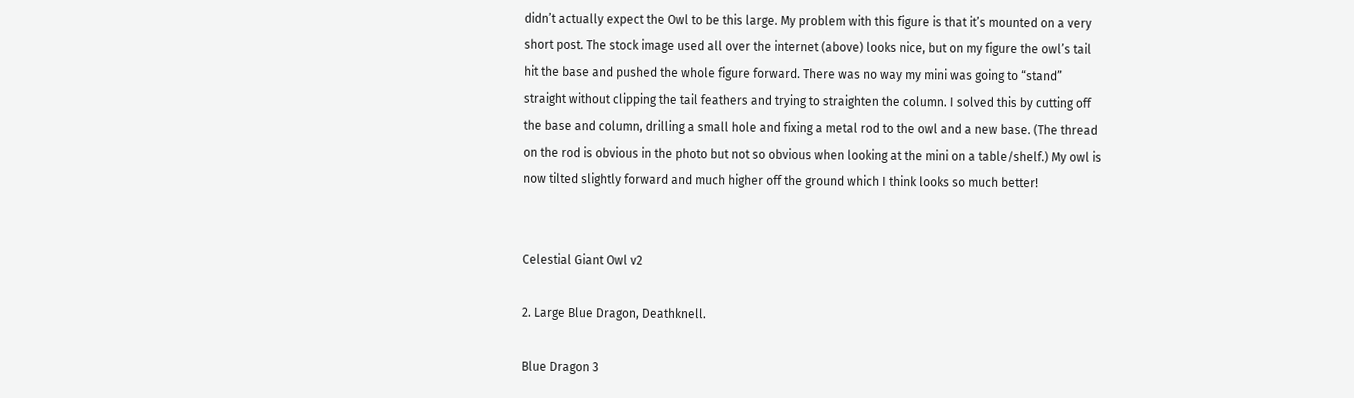didn’t actually expect the Owl to be this large. My problem with this figure is that it’s mounted on a very short post. The stock image used all over the internet (above) looks nice, but on my figure the owl’s tail hit the base and pushed the whole figure forward. There was no way my mini was going to “stand” straight without clipping the tail feathers and trying to straighten the column. I solved this by cutting off the base and column, drilling a small hole and fixing a metal rod to the owl and a new base. (The thread on the rod is obvious in the photo but not so obvious when looking at the mini on a table/shelf.) My owl is now tilted slightly forward and much higher off the ground which I think looks so much better!


Celestial Giant Owl v2

2. Large Blue Dragon, Deathknell.

Blue Dragon 3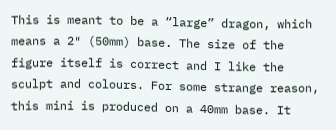This is meant to be a “large” dragon, which means a 2″ (50mm) base. The size of the figure itself is correct and I like the sculpt and colours. For some strange reason, this mini is produced on a 40mm base. It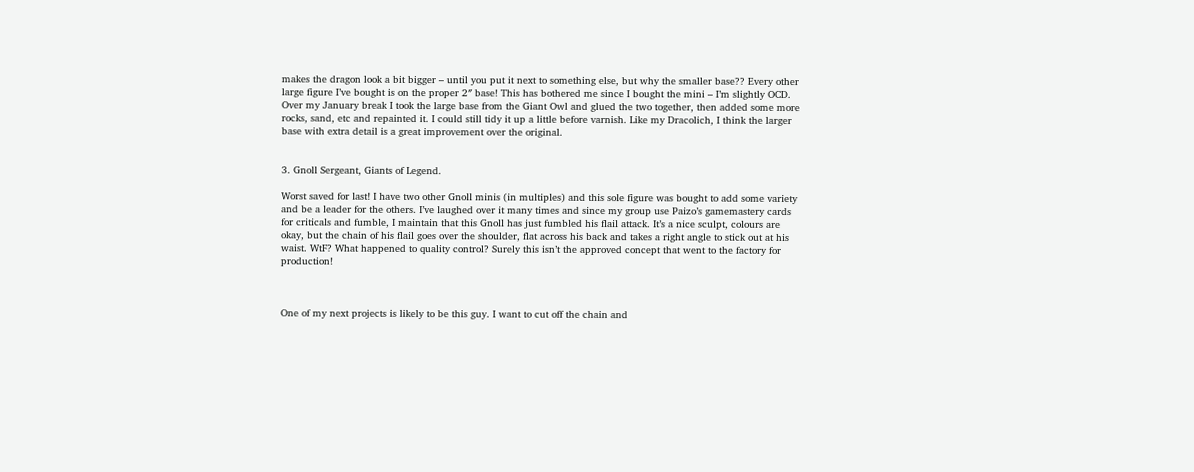makes the dragon look a bit bigger – until you put it next to something else, but why the smaller base?? Every other large figure I’ve bought is on the proper 2″ base! This has bothered me since I bought the mini – I’m slightly OCD. Over my January break I took the large base from the Giant Owl and glued the two together, then added some more rocks, sand, etc and repainted it. I could still tidy it up a little before varnish. Like my Dracolich, I think the larger base with extra detail is a great improvement over the original.


3. Gnoll Sergeant, Giants of Legend.

Worst saved for last! I have two other Gnoll minis (in multiples) and this sole figure was bought to add some variety and be a leader for the others. I’ve laughed over it many times and since my group use Paizo’s gamemastery cards for criticals and fumble, I maintain that this Gnoll has just fumbled his flail attack. It’s a nice sculpt, colours are okay, but the chain of his flail goes over the shoulder, flat across his back and takes a right angle to stick out at his waist. WtF? What happened to quality control? Surely this isn’t the approved concept that went to the factory for production!



One of my next projects is likely to be this guy. I want to cut off the chain and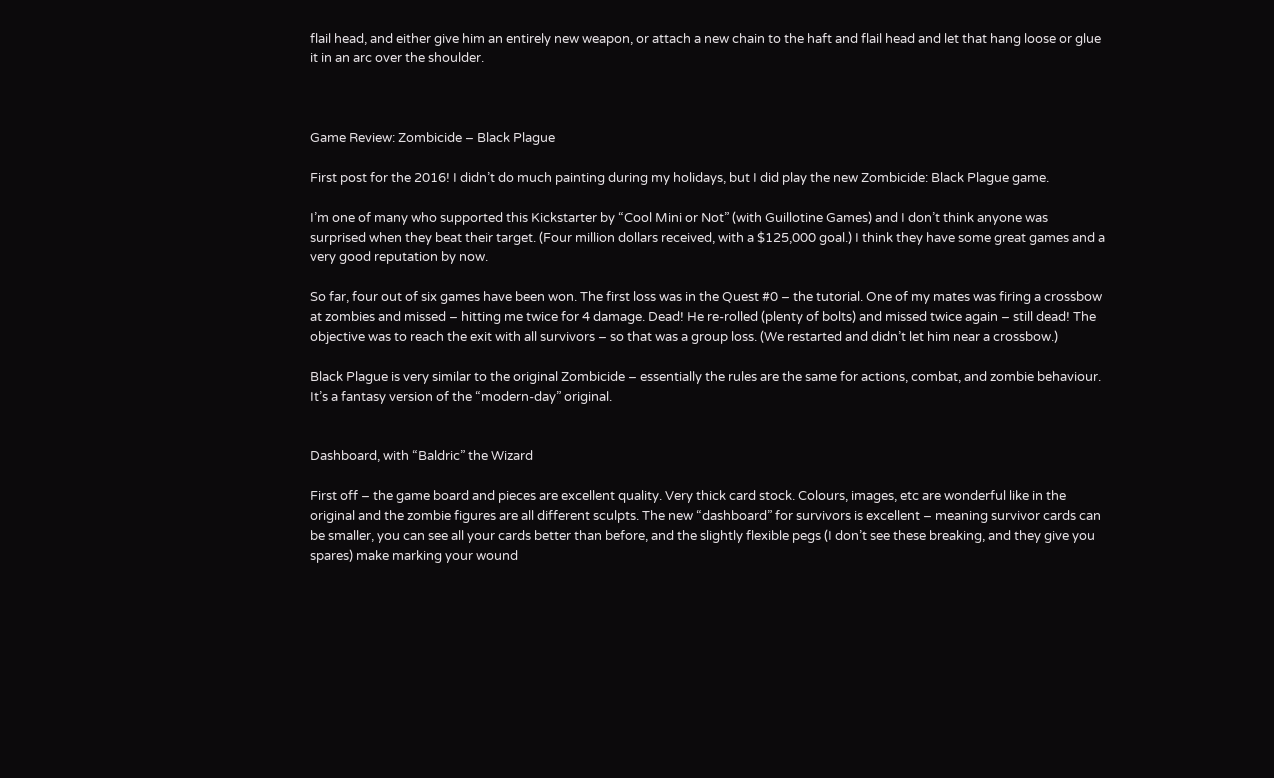flail head, and either give him an entirely new weapon, or attach a new chain to the haft and flail head and let that hang loose or glue it in an arc over the shoulder.



Game Review: Zombicide – Black Plague

First post for the 2016! I didn’t do much painting during my holidays, but I did play the new Zombicide: Black Plague game.

I’m one of many who supported this Kickstarter by “Cool Mini or Not” (with Guillotine Games) and I don’t think anyone was surprised when they beat their target. (Four million dollars received, with a $125,000 goal.) I think they have some great games and a very good reputation by now.

So far, four out of six games have been won. The first loss was in the Quest #0 – the tutorial. One of my mates was firing a crossbow at zombies and missed – hitting me twice for 4 damage. Dead! He re-rolled (plenty of bolts) and missed twice again – still dead! The objective was to reach the exit with all survivors – so that was a group loss. (We restarted and didn’t let him near a crossbow.)

Black Plague is very similar to the original Zombicide – essentially the rules are the same for actions, combat, and zombie behaviour. It’s a fantasy version of the “modern-day” original.


Dashboard, with “Baldric” the Wizard

First off – the game board and pieces are excellent quality. Very thick card stock. Colours, images, etc are wonderful like in the original and the zombie figures are all different sculpts. The new “dashboard” for survivors is excellent – meaning survivor cards can be smaller, you can see all your cards better than before, and the slightly flexible pegs (I don’t see these breaking, and they give you spares) make marking your wound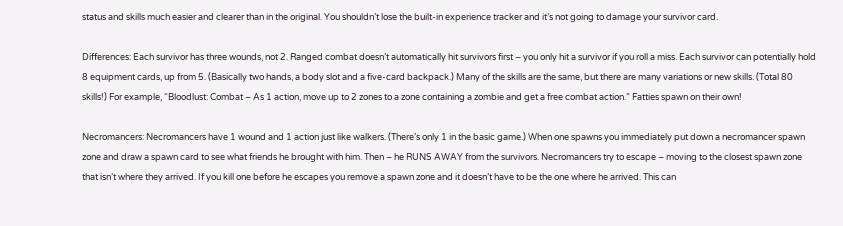status and skills much easier and clearer than in the original. You shouldn’t lose the built-in experience tracker and it’s not going to damage your survivor card.

Differences: Each survivor has three wounds, not 2. Ranged combat doesn’t automatically hit survivors first – you only hit a survivor if you roll a miss. Each survivor can potentially hold 8 equipment cards, up from 5. (Basically two hands, a body slot and a five-card backpack.) Many of the skills are the same, but there are many variations or new skills. (Total 80 skills!) For example, “Bloodlust: Combat – As 1 action, move up to 2 zones to a zone containing a zombie and get a free combat action.” Fatties spawn on their own!

Necromancers: Necromancers have 1 wound and 1 action just like walkers. (There’s only 1 in the basic game.) When one spawns you immediately put down a necromancer spawn zone and draw a spawn card to see what friends he brought with him. Then – he RUNS AWAY from the survivors. Necromancers try to escape – moving to the closest spawn zone that isn’t where they arrived. If you kill one before he escapes you remove a spawn zone and it doesn’t have to be the one where he arrived. This can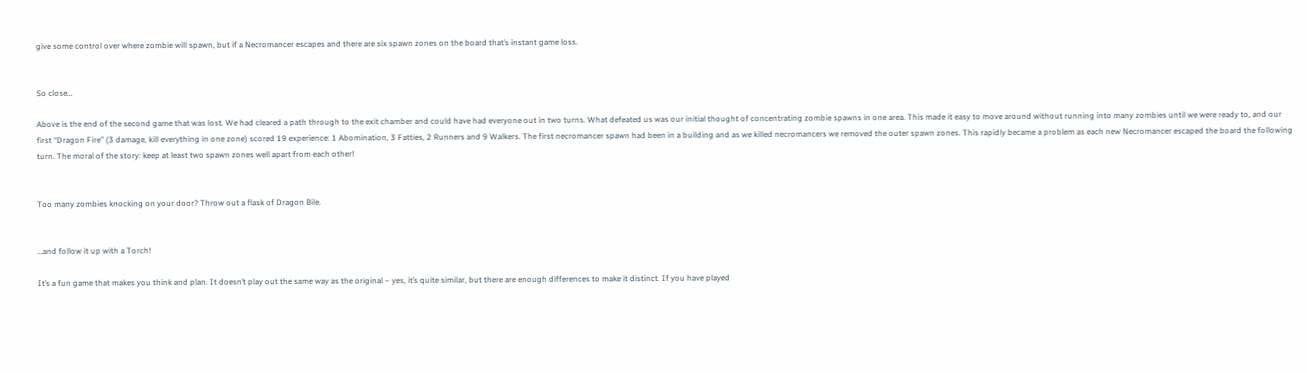give some control over where zombie will spawn, but if a Necromancer escapes and there are six spawn zones on the board that’s instant game loss.


So close…

Above is the end of the second game that was lost. We had cleared a path through to the exit chamber and could have had everyone out in two turns. What defeated us was our initial thought of concentrating zombie spawns in one area. This made it easy to move around without running into many zombies until we were ready to, and our first “Dragon Fire” (3 damage, kill everything in one zone) scored 19 experience: 1 Abomination, 3 Fatties, 2 Runners and 9 Walkers. The first necromancer spawn had been in a building and as we killed necromancers we removed the outer spawn zones. This rapidly became a problem as each new Necromancer escaped the board the following turn. The moral of the story: keep at least two spawn zones well apart from each other!


Too many zombies knocking on your door? Throw out a flask of Dragon Bile.


…and follow it up with a Torch!

It’s a fun game that makes you think and plan. It doesn’t play out the same way as the original – yes, it’s quite similar, but there are enough differences to make it distinct. If you have played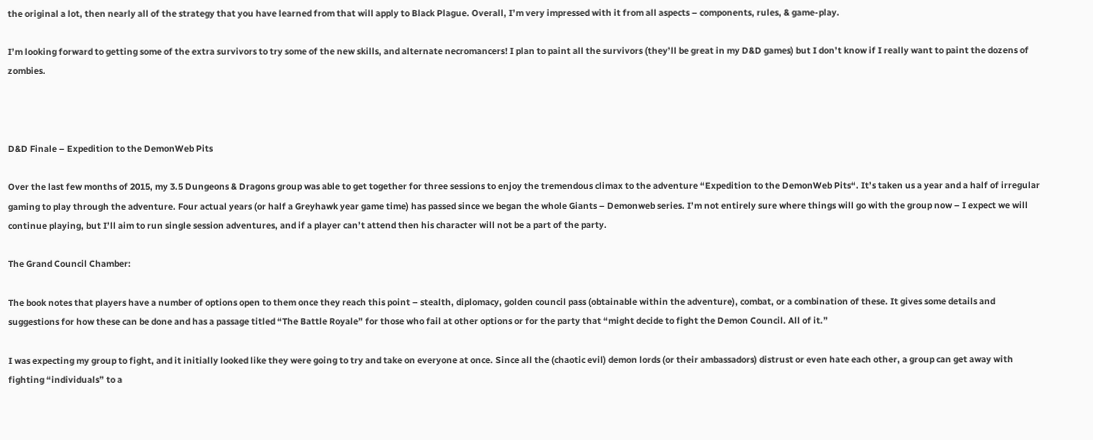the original a lot, then nearly all of the strategy that you have learned from that will apply to Black Plague. Overall, I’m very impressed with it from all aspects – components, rules, & game-play.

I’m looking forward to getting some of the extra survivors to try some of the new skills, and alternate necromancers! I plan to paint all the survivors (they’ll be great in my D&D games) but I don’t know if I really want to paint the dozens of zombies.



D&D Finale – Expedition to the DemonWeb Pits

Over the last few months of 2015, my 3.5 Dungeons & Dragons group was able to get together for three sessions to enjoy the tremendous climax to the adventure “Expedition to the DemonWeb Pits“. It’s taken us a year and a half of irregular gaming to play through the adventure. Four actual years (or half a Greyhawk year game time) has passed since we began the whole Giants – Demonweb series. I’m not entirely sure where things will go with the group now – I expect we will continue playing, but I’ll aim to run single session adventures, and if a player can’t attend then his character will not be a part of the party.

The Grand Council Chamber:

The book notes that players have a number of options open to them once they reach this point – stealth, diplomacy, golden council pass (obtainable within the adventure), combat, or a combination of these. It gives some details and suggestions for how these can be done and has a passage titled “The Battle Royale” for those who fail at other options or for the party that “might decide to fight the Demon Council. All of it.”

I was expecting my group to fight, and it initially looked like they were going to try and take on everyone at once. Since all the (chaotic evil) demon lords (or their ambassadors) distrust or even hate each other, a group can get away with fighting “individuals” to a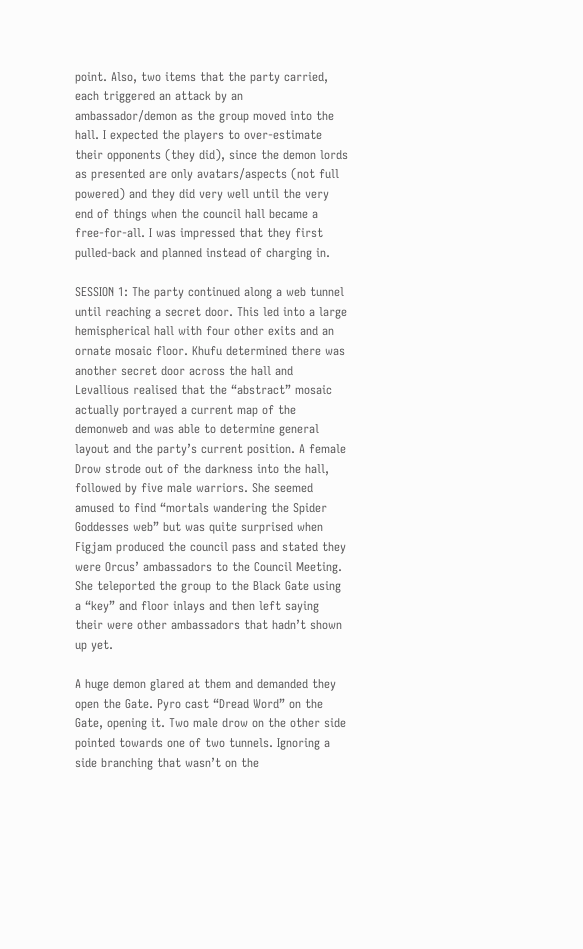point. Also, two items that the party carried, each triggered an attack by an ambassador/demon as the group moved into the hall. I expected the players to over-estimate their opponents (they did), since the demon lords as presented are only avatars/aspects (not full powered) and they did very well until the very end of things when the council hall became a free-for-all. I was impressed that they first pulled-back and planned instead of charging in.

SESSION 1: The party continued along a web tunnel until reaching a secret door. This led into a large hemispherical hall with four other exits and an ornate mosaic floor. Khufu determined there was another secret door across the hall and Levallious realised that the “abstract” mosaic actually portrayed a current map of the demonweb and was able to determine general layout and the party’s current position. A female Drow strode out of the darkness into the hall, followed by five male warriors. She seemed amused to find “mortals wandering the Spider Goddesses web” but was quite surprised when Figjam produced the council pass and stated they were Orcus’ ambassadors to the Council Meeting. She teleported the group to the Black Gate using a “key” and floor inlays and then left saying their were other ambassadors that hadn’t shown up yet.

A huge demon glared at them and demanded they open the Gate. Pyro cast “Dread Word” on the Gate, opening it. Two male drow on the other side pointed towards one of two tunnels. Ignoring a side branching that wasn’t on the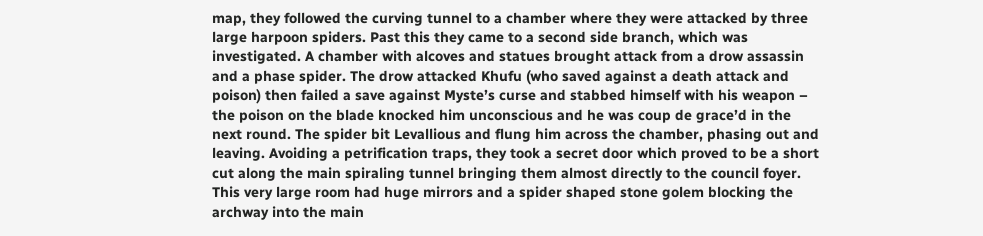map, they followed the curving tunnel to a chamber where they were attacked by three large harpoon spiders. Past this they came to a second side branch, which was investigated. A chamber with alcoves and statues brought attack from a drow assassin and a phase spider. The drow attacked Khufu (who saved against a death attack and poison) then failed a save against Myste’s curse and stabbed himself with his weapon – the poison on the blade knocked him unconscious and he was coup de grace’d in the next round. The spider bit Levallious and flung him across the chamber, phasing out and leaving. Avoiding a petrification traps, they took a secret door which proved to be a short cut along the main spiraling tunnel bringing them almost directly to the council foyer. This very large room had huge mirrors and a spider shaped stone golem blocking the archway into the main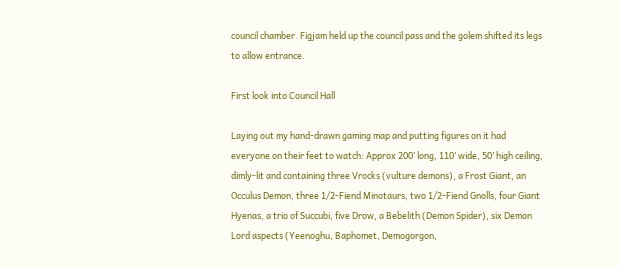council chamber. Figjam held up the council pass and the golem shifted its legs to allow entrance.

First look into Council Hall

Laying out my hand-drawn gaming map and putting figures on it had everyone on their feet to watch: Approx 200’ long, 110’ wide, 50’ high ceiling, dimly-lit and containing three Vrocks (vulture demons), a Frost Giant, an Occulus Demon, three 1/2-Fiend Minotaurs, two 1/2-Fiend Gnolls, four Giant Hyenas, a trio of Succubi, five Drow, a Bebelith (Demon Spider), six Demon Lord aspects (Yeenoghu, Baphomet, Demogorgon,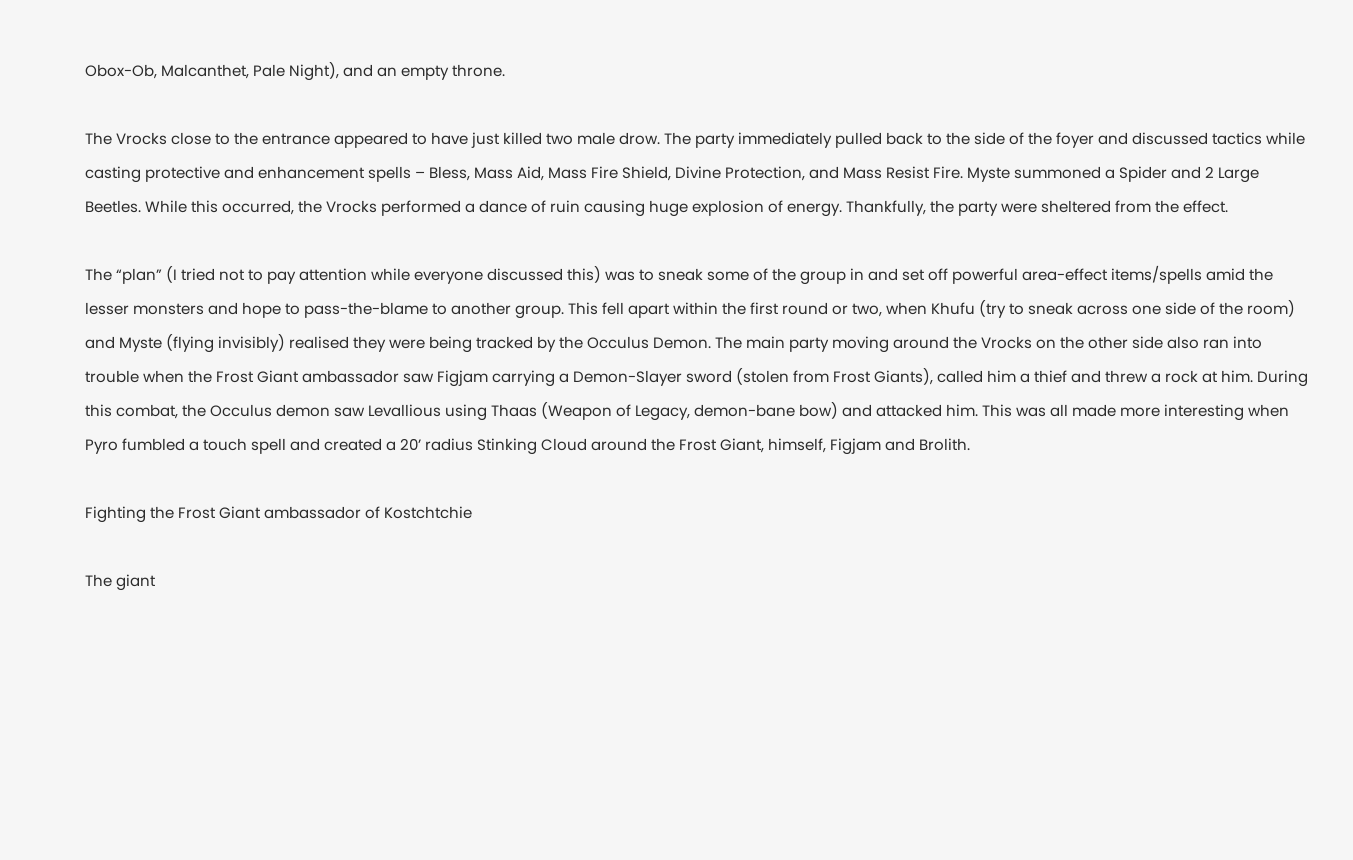Obox-Ob, Malcanthet, Pale Night), and an empty throne.

The Vrocks close to the entrance appeared to have just killed two male drow. The party immediately pulled back to the side of the foyer and discussed tactics while casting protective and enhancement spells – Bless, Mass Aid, Mass Fire Shield, Divine Protection, and Mass Resist Fire. Myste summoned a Spider and 2 Large Beetles. While this occurred, the Vrocks performed a dance of ruin causing huge explosion of energy. Thankfully, the party were sheltered from the effect.

The “plan” (I tried not to pay attention while everyone discussed this) was to sneak some of the group in and set off powerful area-effect items/spells amid the lesser monsters and hope to pass-the-blame to another group. This fell apart within the first round or two, when Khufu (try to sneak across one side of the room) and Myste (flying invisibly) realised they were being tracked by the Occulus Demon. The main party moving around the Vrocks on the other side also ran into trouble when the Frost Giant ambassador saw Figjam carrying a Demon-Slayer sword (stolen from Frost Giants), called him a thief and threw a rock at him. During this combat, the Occulus demon saw Levallious using Thaas (Weapon of Legacy, demon-bane bow) and attacked him. This was all made more interesting when Pyro fumbled a touch spell and created a 20’ radius Stinking Cloud around the Frost Giant, himself, Figjam and Brolith.

Fighting the Frost Giant ambassador of Kostchtchie

The giant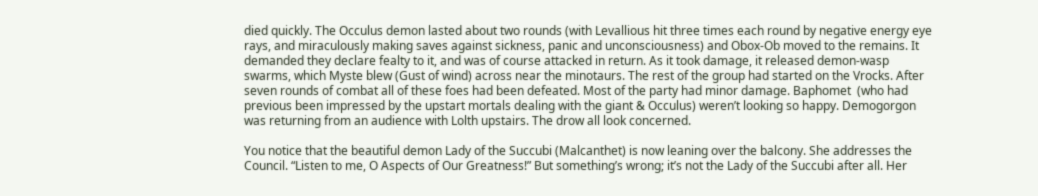died quickly. The Occulus demon lasted about two rounds (with Levallious hit three times each round by negative energy eye rays, and miraculously making saves against sickness, panic and unconsciousness) and Obox-Ob moved to the remains. It demanded they declare fealty to it, and was of course attacked in return. As it took damage, it released demon-wasp swarms, which Myste blew (Gust of wind) across near the minotaurs. The rest of the group had started on the Vrocks. After seven rounds of combat all of these foes had been defeated. Most of the party had minor damage. Baphomet  (who had previous been impressed by the upstart mortals dealing with the giant & Occulus) weren’t looking so happy. Demogorgon was returning from an audience with Lolth upstairs. The drow all look concerned.

You notice that the beautiful demon Lady of the Succubi (Malcanthet) is now leaning over the balcony. She addresses the Council. “Listen to me, O Aspects of Our Greatness!” But something’s wrong; it’s not the Lady of the Succubi after all. Her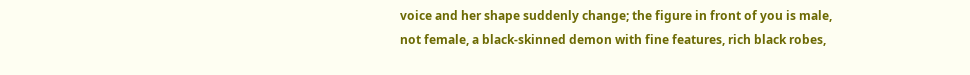voice and her shape suddenly change; the figure in front of you is male, not female, a black-skinned demon with fine features, rich black robes,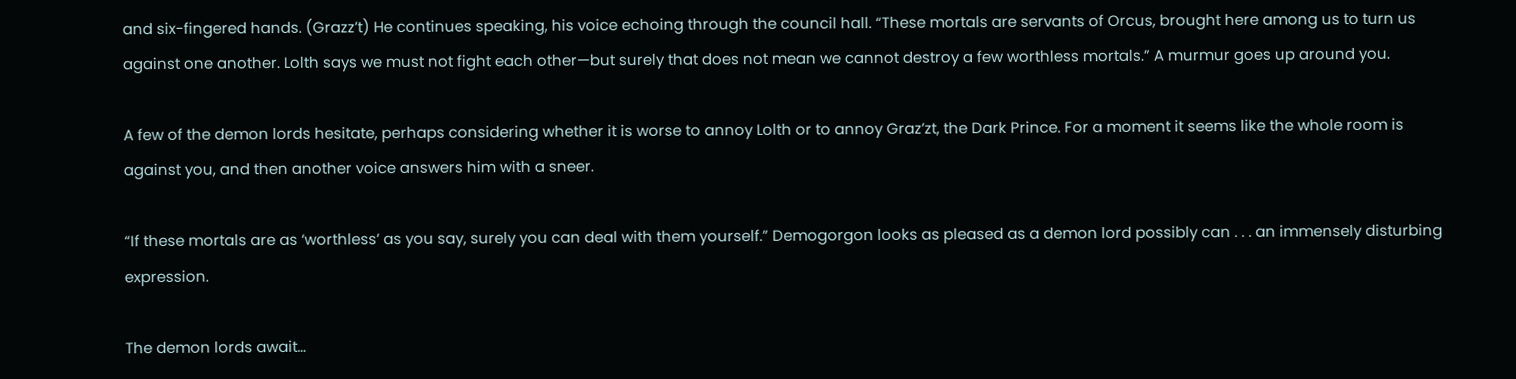and six-fingered hands. (Grazz’t) He continues speaking, his voice echoing through the council hall. “These mortals are servants of Orcus, brought here among us to turn us against one another. Lolth says we must not fight each other—but surely that does not mean we cannot destroy a few worthless mortals.” A murmur goes up around you.

A few of the demon lords hesitate, perhaps considering whether it is worse to annoy Lolth or to annoy Graz’zt, the Dark Prince. For a moment it seems like the whole room is against you, and then another voice answers him with a sneer.

“If these mortals are as ‘worthless’ as you say, surely you can deal with them yourself.” Demogorgon looks as pleased as a demon lord possibly can . . . an immensely disturbing expression.

The demon lords await…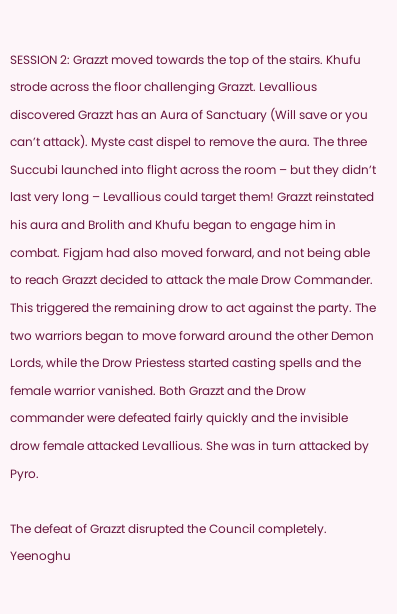SESSION 2: Grazzt moved towards the top of the stairs. Khufu strode across the floor challenging Grazzt. Levallious discovered Grazzt has an Aura of Sanctuary (Will save or you can’t attack). Myste cast dispel to remove the aura. The three Succubi launched into flight across the room – but they didn’t last very long – Levallious could target them! Grazzt reinstated his aura and Brolith and Khufu began to engage him in combat. Figjam had also moved forward, and not being able to reach Grazzt decided to attack the male Drow Commander. This triggered the remaining drow to act against the party. The two warriors began to move forward around the other Demon Lords, while the Drow Priestess started casting spells and the female warrior vanished. Both Grazzt and the Drow commander were defeated fairly quickly and the invisible drow female attacked Levallious. She was in turn attacked by Pyro.

The defeat of Grazzt disrupted the Council completely. Yeenoghu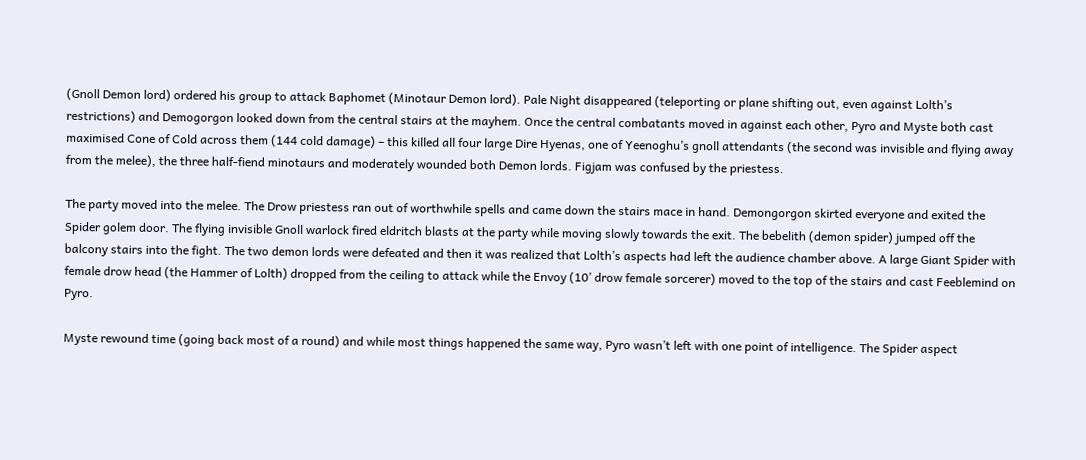(Gnoll Demon lord) ordered his group to attack Baphomet (Minotaur Demon lord). Pale Night disappeared (teleporting or plane shifting out, even against Lolth’s restrictions) and Demogorgon looked down from the central stairs at the mayhem. Once the central combatants moved in against each other, Pyro and Myste both cast maximised Cone of Cold across them (144 cold damage) – this killed all four large Dire Hyenas, one of Yeenoghu’s gnoll attendants (the second was invisible and flying away from the melee), the three half-fiend minotaurs and moderately wounded both Demon lords. Figjam was confused by the priestess.

The party moved into the melee. The Drow priestess ran out of worthwhile spells and came down the stairs mace in hand. Demongorgon skirted everyone and exited the Spider golem door. The flying invisible Gnoll warlock fired eldritch blasts at the party while moving slowly towards the exit. The bebelith (demon spider) jumped off the balcony stairs into the fight. The two demon lords were defeated and then it was realized that Lolth’s aspects had left the audience chamber above. A large Giant Spider with female drow head (the Hammer of Lolth) dropped from the ceiling to attack while the Envoy (10’ drow female sorcerer) moved to the top of the stairs and cast Feeblemind on Pyro.

Myste rewound time (going back most of a round) and while most things happened the same way, Pyro wasn’t left with one point of intelligence. The Spider aspect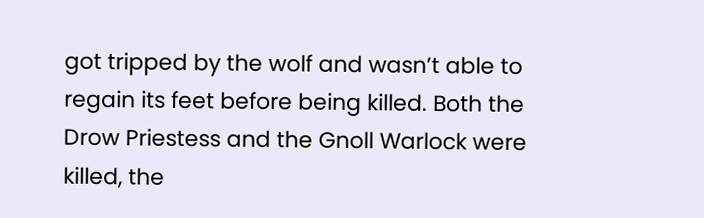got tripped by the wolf and wasn’t able to regain its feet before being killed. Both the Drow Priestess and the Gnoll Warlock were killed, the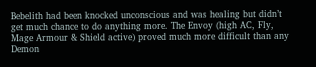Bebelith had been knocked unconscious and was healing but didn’t get much chance to do anything more. The Envoy (high AC, Fly, Mage Armour & Shield active) proved much more difficult than any Demon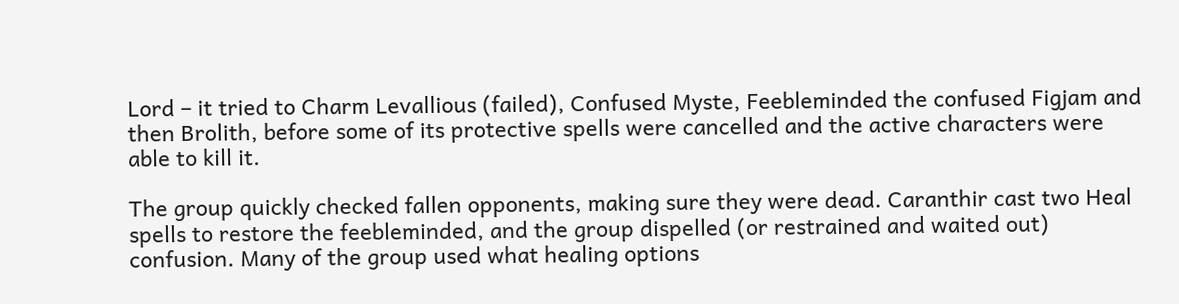Lord – it tried to Charm Levallious (failed), Confused Myste, Feebleminded the confused Figjam and then Brolith, before some of its protective spells were cancelled and the active characters were able to kill it.

The group quickly checked fallen opponents, making sure they were dead. Caranthir cast two Heal spells to restore the feebleminded, and the group dispelled (or restrained and waited out) confusion. Many of the group used what healing options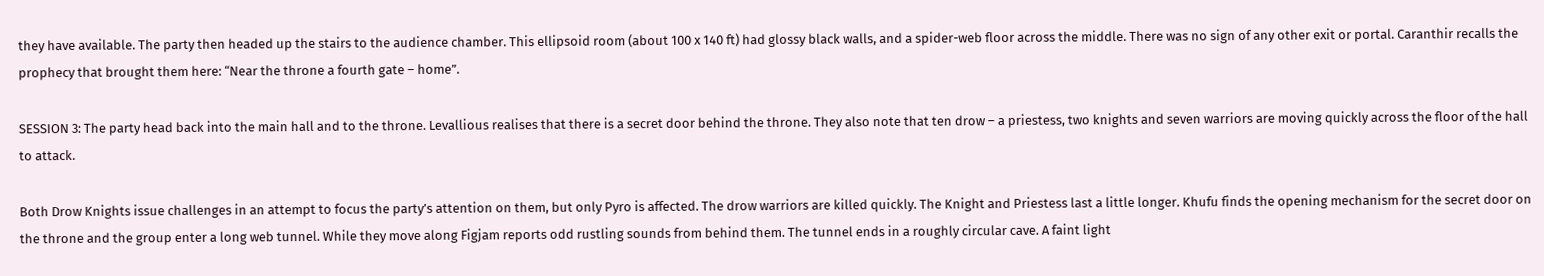they have available. The party then headed up the stairs to the audience chamber. This ellipsoid room (about 100 x 140 ft) had glossy black walls, and a spider-web floor across the middle. There was no sign of any other exit or portal. Caranthir recalls the prophecy that brought them here: “Near the throne a fourth gate – home”.

SESSION 3: The party head back into the main hall and to the throne. Levallious realises that there is a secret door behind the throne. They also note that ten drow – a priestess, two knights and seven warriors are moving quickly across the floor of the hall to attack.

Both Drow Knights issue challenges in an attempt to focus the party’s attention on them, but only Pyro is affected. The drow warriors are killed quickly. The Knight and Priestess last a little longer. Khufu finds the opening mechanism for the secret door on the throne and the group enter a long web tunnel. While they move along Figjam reports odd rustling sounds from behind them. The tunnel ends in a roughly circular cave. A faint light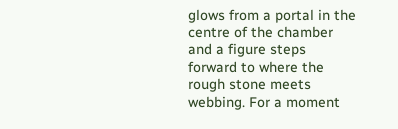glows from a portal in the centre of the chamber and a figure steps forward to where the rough stone meets webbing. For a moment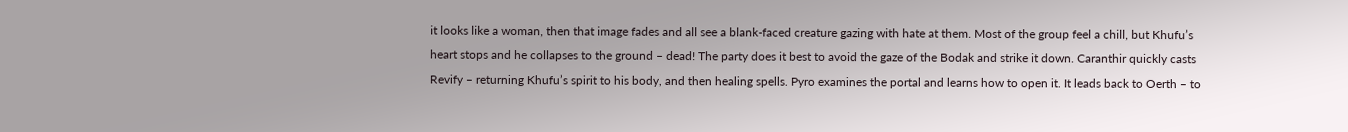it looks like a woman, then that image fades and all see a blank-faced creature gazing with hate at them. Most of the group feel a chill, but Khufu’s heart stops and he collapses to the ground – dead! The party does it best to avoid the gaze of the Bodak and strike it down. Caranthir quickly casts Revify – returning Khufu’s spirit to his body, and then healing spells. Pyro examines the portal and learns how to open it. It leads back to Oerth – to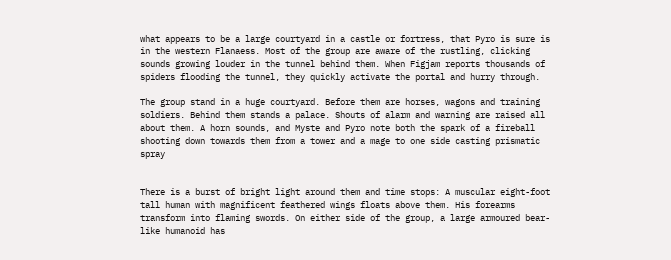what appears to be a large courtyard in a castle or fortress, that Pyro is sure is in the western Flanaess. Most of the group are aware of the rustling, clicking sounds growing louder in the tunnel behind them. When Figjam reports thousands of spiders flooding the tunnel, they quickly activate the portal and hurry through.

The group stand in a huge courtyard. Before them are horses, wagons and training soldiers. Behind them stands a palace. Shouts of alarm and warning are raised all about them. A horn sounds, and Myste and Pyro note both the spark of a fireball shooting down towards them from a tower and a mage to one side casting prismatic spray


There is a burst of bright light around them and time stops: A muscular eight-foot tall human with magnificent feathered wings floats above them. His forearms transform into flaming swords. On either side of the group, a large armoured bear-like humanoid has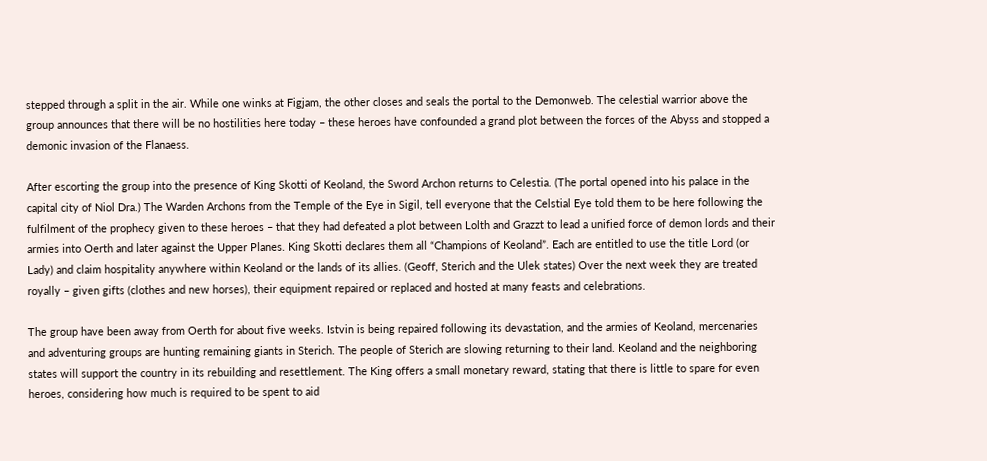stepped through a split in the air. While one winks at Figjam, the other closes and seals the portal to the Demonweb. The celestial warrior above the group announces that there will be no hostilities here today – these heroes have confounded a grand plot between the forces of the Abyss and stopped a demonic invasion of the Flanaess.

After escorting the group into the presence of King Skotti of Keoland, the Sword Archon returns to Celestia. (The portal opened into his palace in the capital city of Niol Dra.) The Warden Archons from the Temple of the Eye in Sigil, tell everyone that the Celstial Eye told them to be here following the fulfilment of the prophecy given to these heroes – that they had defeated a plot between Lolth and Grazzt to lead a unified force of demon lords and their armies into Oerth and later against the Upper Planes. King Skotti declares them all “Champions of Keoland”. Each are entitled to use the title Lord (or Lady) and claim hospitality anywhere within Keoland or the lands of its allies. (Geoff, Sterich and the Ulek states) Over the next week they are treated royally – given gifts (clothes and new horses), their equipment repaired or replaced and hosted at many feasts and celebrations.

The group have been away from Oerth for about five weeks. Istvin is being repaired following its devastation, and the armies of Keoland, mercenaries and adventuring groups are hunting remaining giants in Sterich. The people of Sterich are slowing returning to their land. Keoland and the neighboring states will support the country in its rebuilding and resettlement. The King offers a small monetary reward, stating that there is little to spare for even heroes, considering how much is required to be spent to aid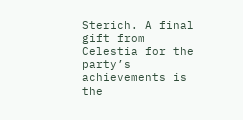Sterich. A final gift from Celestia for the party’s achievements is the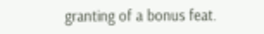granting of a bonus feat.